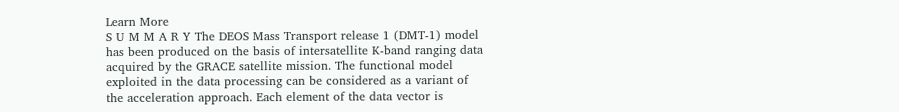Learn More
S U M M A R Y The DEOS Mass Transport release 1 (DMT-1) model has been produced on the basis of intersatellite K-band ranging data acquired by the GRACE satellite mission. The functional model exploited in the data processing can be considered as a variant of the acceleration approach. Each element of the data vector is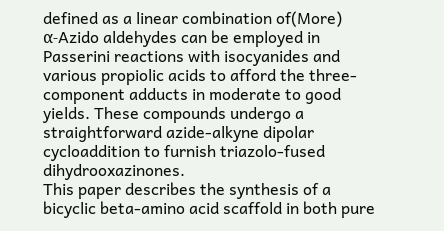defined as a linear combination of(More)
α-Azido aldehydes can be employed in Passerini reactions with isocyanides and various propiolic acids to afford the three-component adducts in moderate to good yields. These compounds undergo a straightforward azide-alkyne dipolar cycloaddition to furnish triazolo-fused dihydrooxazinones.
This paper describes the synthesis of a bicyclic beta-amino acid scaffold in both pure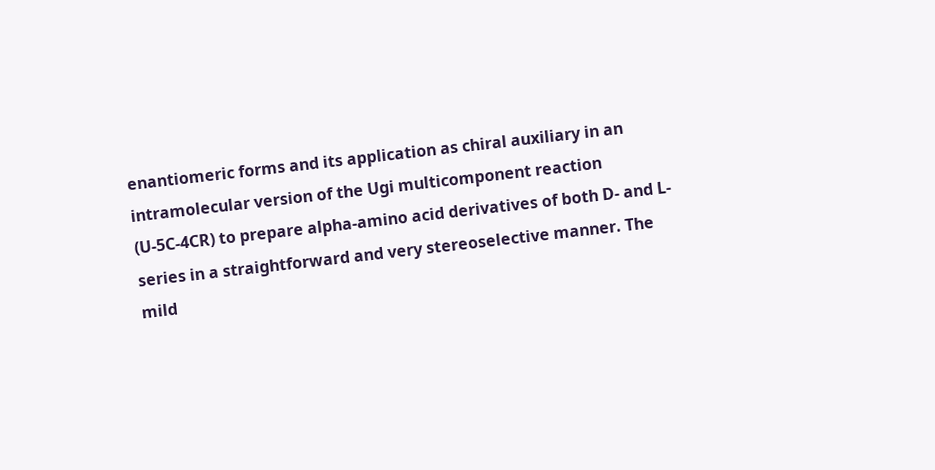enantiomeric forms and its application as chiral auxiliary in an intramolecular version of the Ugi multicomponent reaction (U-5C-4CR) to prepare alpha-amino acid derivatives of both D- and L-series in a straightforward and very stereoselective manner. The mild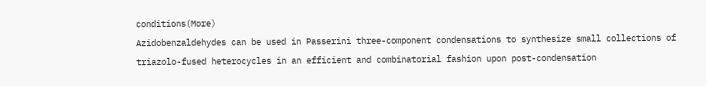conditions(More)
Azidobenzaldehydes can be used in Passerini three-component condensations to synthesize small collections of triazolo-fused heterocycles in an efficient and combinatorial fashion upon post-condensation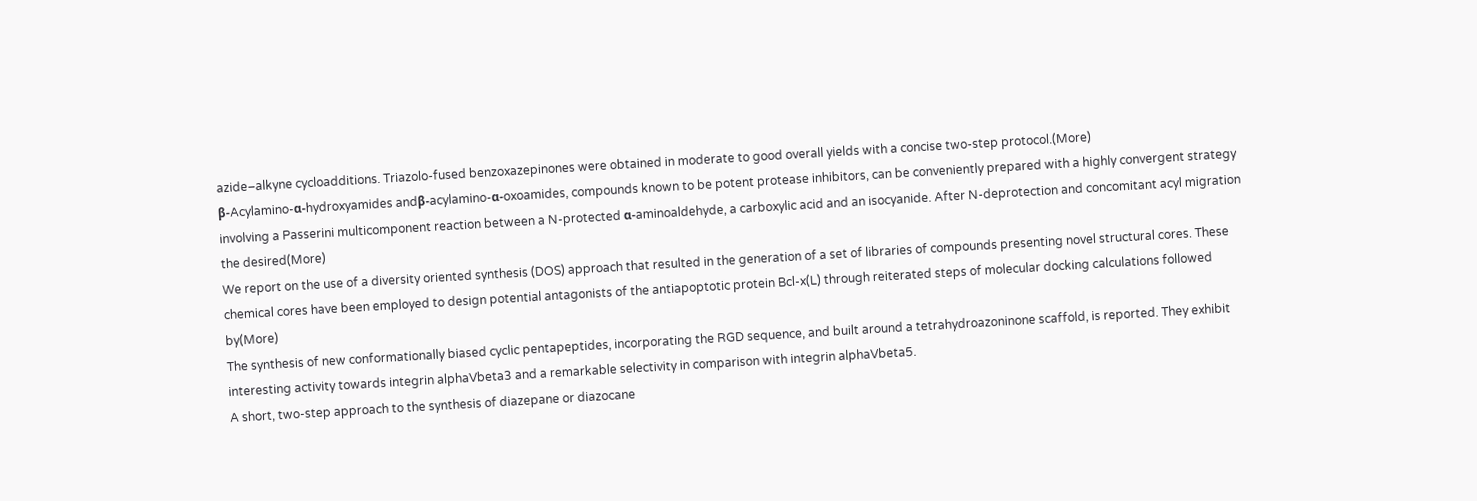azide–alkyne cycloadditions. Triazolo-fused benzoxazepinones were obtained in moderate to good overall yields with a concise two-step protocol.(More)
β-Acylamino-α-hydroxyamides andβ-acylamino-α-oxoamides, compounds known to be potent protease inhibitors, can be conveniently prepared with a highly convergent strategy involving a Passerini multicomponent reaction between a N-protected α-aminoaldehyde, a carboxylic acid and an isocyanide. After N-deprotection and concomitant acyl migration the desired(More)
We report on the use of a diversity oriented synthesis (DOS) approach that resulted in the generation of a set of libraries of compounds presenting novel structural cores. These chemical cores have been employed to design potential antagonists of the antiapoptotic protein Bcl-x(L) through reiterated steps of molecular docking calculations followed by(More)
The synthesis of new conformationally biased cyclic pentapeptides, incorporating the RGD sequence, and built around a tetrahydroazoninone scaffold, is reported. They exhibit interesting activity towards integrin alphaVbeta3 and a remarkable selectivity in comparison with integrin alphaVbeta5.
A short, two-step approach to the synthesis of diazepane or diazocane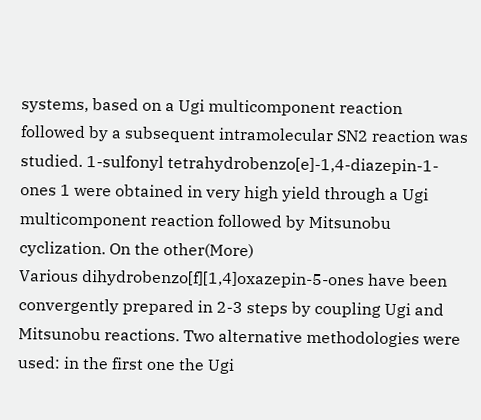systems, based on a Ugi multicomponent reaction followed by a subsequent intramolecular SN2 reaction was studied. 1-sulfonyl tetrahydrobenzo[e]-1,4-diazepin-1-ones 1 were obtained in very high yield through a Ugi multicomponent reaction followed by Mitsunobu cyclization. On the other(More)
Various dihydrobenzo[f][1,4]oxazepin-5-ones have been convergently prepared in 2-3 steps by coupling Ugi and Mitsunobu reactions. Two alternative methodologies were used: in the first one the Ugi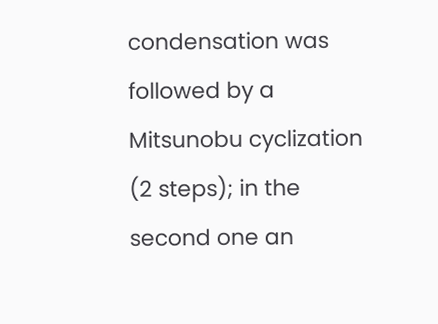condensation was followed by a Mitsunobu cyclization (2 steps); in the second one an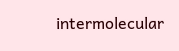intermolecular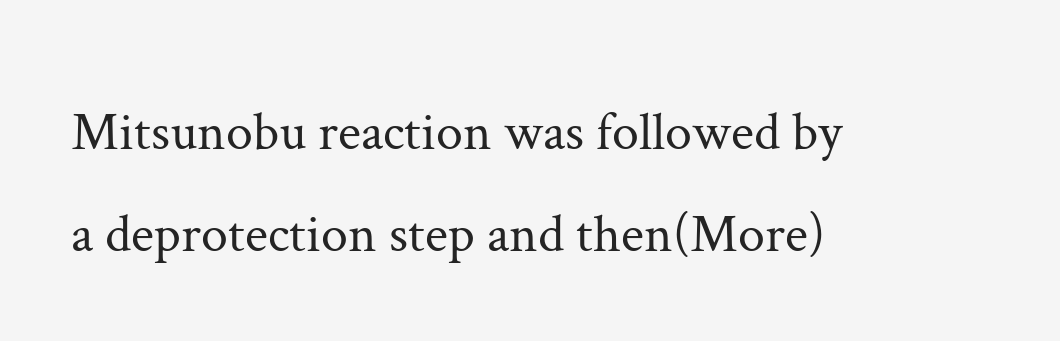Mitsunobu reaction was followed by a deprotection step and then(More)